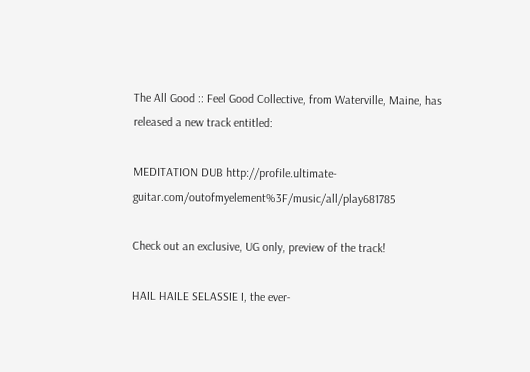The All Good :: Feel Good Collective, from Waterville, Maine, has released a new track entitled:

MEDITATION DUB http://profile.ultimate-guitar.com/outofmyelement%3F/music/all/play681785

Check out an exclusive, UG only, preview of the track!

HAIL HAILE SELASSIE I, the ever-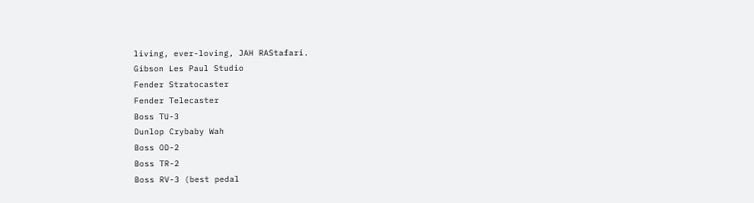living, ever-loving, JAH RAStafari.
Gibson Les Paul Studio
Fender Stratocaster
Fender Telecaster
Boss TU-3
Dunlop Crybaby Wah
Boss OD-2
Boss TR-2
Boss RV-3 (best pedal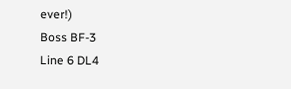ever!)
Boss BF-3
Line 6 DL4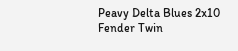Peavy Delta Blues 2x10
Fender Twin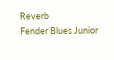Reverb
Fender Blues Junior